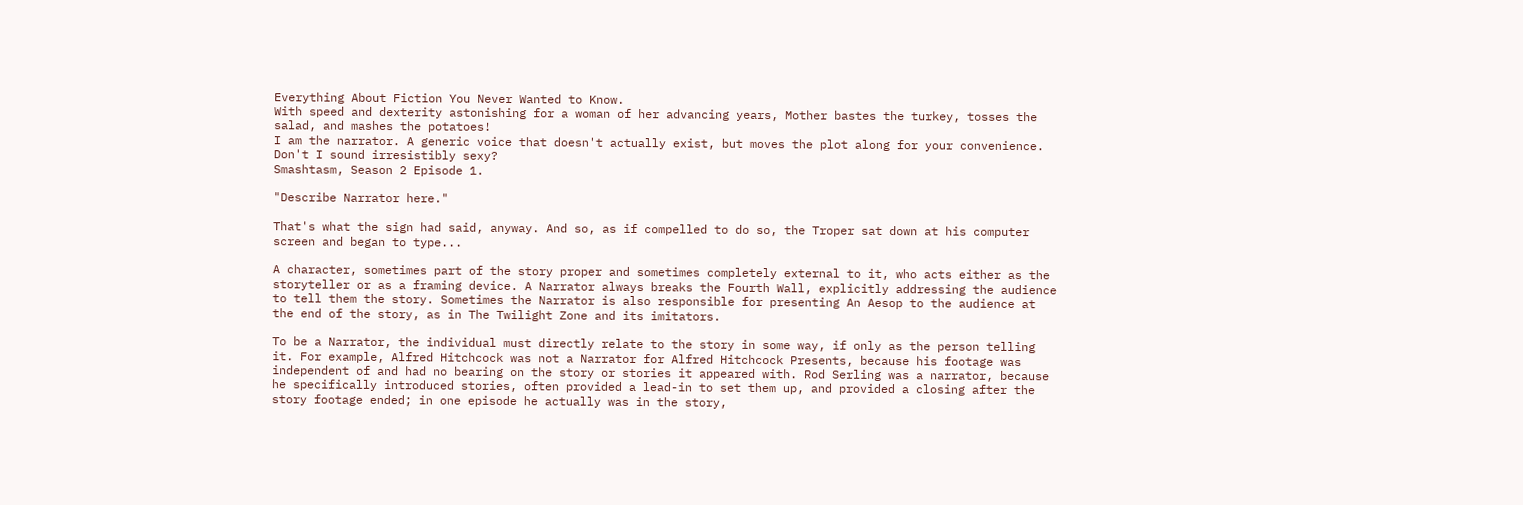Everything About Fiction You Never Wanted to Know.
With speed and dexterity astonishing for a woman of her advancing years, Mother bastes the turkey, tosses the salad, and mashes the potatoes!
I am the narrator. A generic voice that doesn't actually exist, but moves the plot along for your convenience. Don't I sound irresistibly sexy?
Smashtasm, Season 2 Episode 1.

"Describe Narrator here."

That's what the sign had said, anyway. And so, as if compelled to do so, the Troper sat down at his computer screen and began to type...

A character, sometimes part of the story proper and sometimes completely external to it, who acts either as the storyteller or as a framing device. A Narrator always breaks the Fourth Wall, explicitly addressing the audience to tell them the story. Sometimes the Narrator is also responsible for presenting An Aesop to the audience at the end of the story, as in The Twilight Zone and its imitators.

To be a Narrator, the individual must directly relate to the story in some way, if only as the person telling it. For example, Alfred Hitchcock was not a Narrator for Alfred Hitchcock Presents, because his footage was independent of and had no bearing on the story or stories it appeared with. Rod Serling was a narrator, because he specifically introduced stories, often provided a lead-in to set them up, and provided a closing after the story footage ended; in one episode he actually was in the story,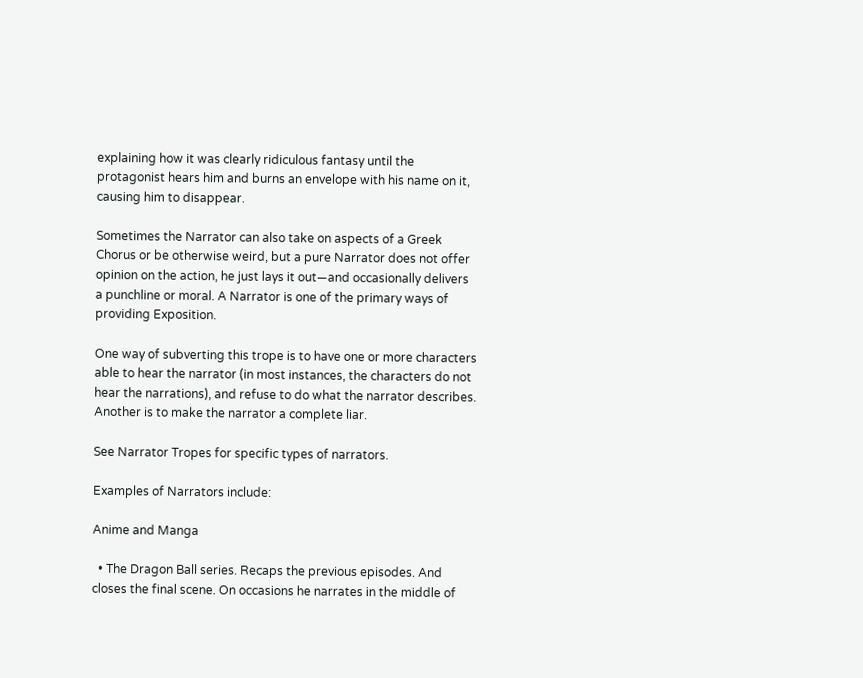explaining how it was clearly ridiculous fantasy until the protagonist hears him and burns an envelope with his name on it, causing him to disappear.

Sometimes the Narrator can also take on aspects of a Greek Chorus or be otherwise weird, but a pure Narrator does not offer opinion on the action, he just lays it out—and occasionally delivers a punchline or moral. A Narrator is one of the primary ways of providing Exposition.

One way of subverting this trope is to have one or more characters able to hear the narrator (in most instances, the characters do not hear the narrations), and refuse to do what the narrator describes. Another is to make the narrator a complete liar.

See Narrator Tropes for specific types of narrators.

Examples of Narrators include:

Anime and Manga

  • The Dragon Ball series. Recaps the previous episodes. And closes the final scene. On occasions he narrates in the middle of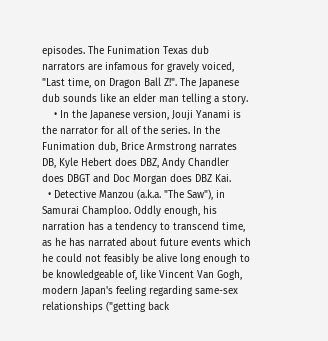episodes. The Funimation Texas dub narrators are infamous for gravely voiced, "Last time, on Dragon Ball Z!". The Japanese dub sounds like an elder man telling a story.
    • In the Japanese version, Jouji Yanami is the narrator for all of the series. In the Funimation dub, Brice Armstrong narrates DB, Kyle Hebert does DBZ, Andy Chandler does DBGT and Doc Morgan does DBZ Kai.
  • Detective Manzou (a.k.a. "The Saw"), in Samurai Champloo. Oddly enough, his narration has a tendency to transcend time, as he has narrated about future events which he could not feasibly be alive long enough to be knowledgeable of, like Vincent Van Gogh, modern Japan's feeling regarding same-sex relationships ("getting back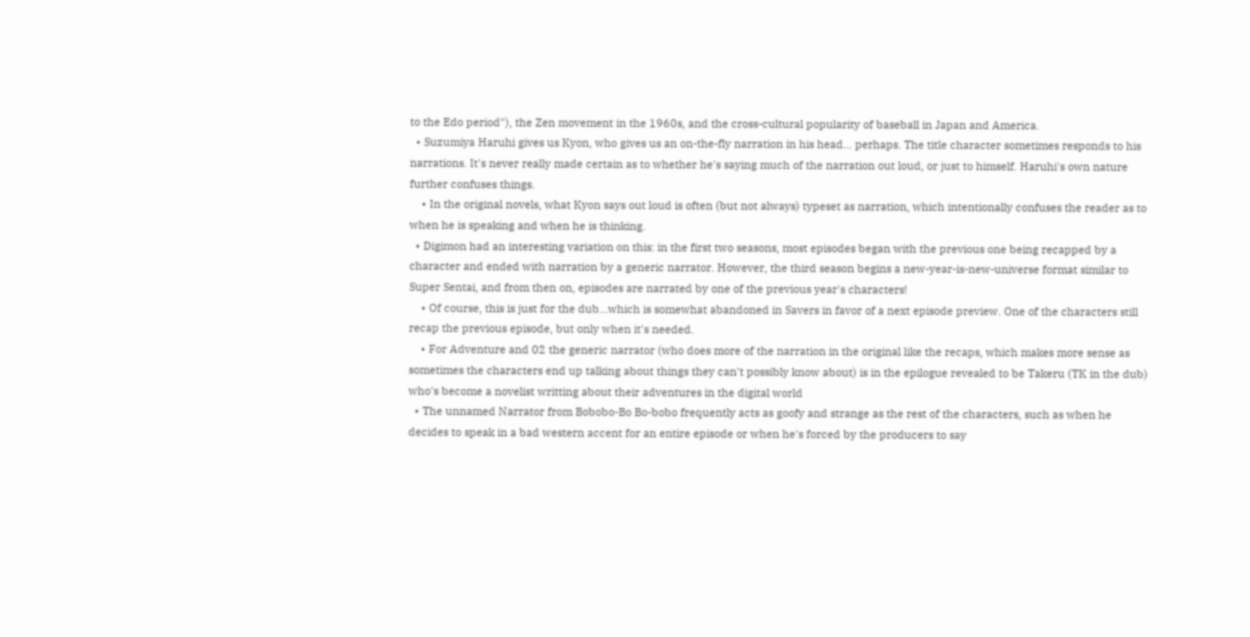to the Edo period"), the Zen movement in the 1960s, and the cross-cultural popularity of baseball in Japan and America.
  • Suzumiya Haruhi gives us Kyon, who gives us an on-the-fly narration in his head... perhaps. The title character sometimes responds to his narrations. It's never really made certain as to whether he's saying much of the narration out loud, or just to himself. Haruhi's own nature further confuses things.
    • In the original novels, what Kyon says out loud is often (but not always) typeset as narration, which intentionally confuses the reader as to when he is speaking and when he is thinking.
  • Digimon had an interesting variation on this: in the first two seasons, most episodes began with the previous one being recapped by a character and ended with narration by a generic narrator. However, the third season begins a new-year-is-new-universe format similar to Super Sentai, and from then on, episodes are narrated by one of the previous year's characters!
    • Of course, this is just for the dub...which is somewhat abandoned in Savers in favor of a next episode preview. One of the characters still recap the previous episode, but only when it's needed.
    • For Adventure and 02 the generic narrator (who does more of the narration in the original like the recaps, which makes more sense as sometimes the characters end up talking about things they can't possibly know about) is in the epilogue revealed to be Takeru (TK in the dub) who's become a novelist writting about their adventures in the digital world
  • The unnamed Narrator from Bobobo-Bo Bo-bobo frequently acts as goofy and strange as the rest of the characters, such as when he decides to speak in a bad western accent for an entire episode or when he's forced by the producers to say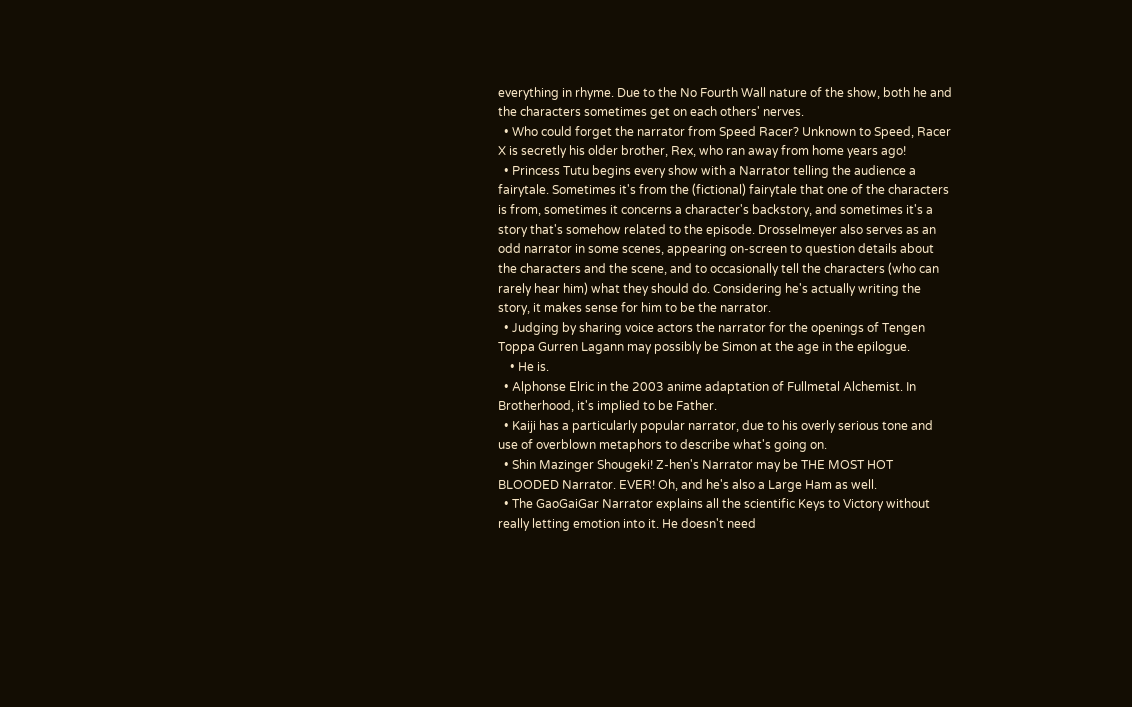everything in rhyme. Due to the No Fourth Wall nature of the show, both he and the characters sometimes get on each others' nerves.
  • Who could forget the narrator from Speed Racer? Unknown to Speed, Racer X is secretly his older brother, Rex, who ran away from home years ago!
  • Princess Tutu begins every show with a Narrator telling the audience a fairytale. Sometimes it's from the (fictional) fairytale that one of the characters is from, sometimes it concerns a character's backstory, and sometimes it's a story that's somehow related to the episode. Drosselmeyer also serves as an odd narrator in some scenes, appearing on-screen to question details about the characters and the scene, and to occasionally tell the characters (who can rarely hear him) what they should do. Considering he's actually writing the story, it makes sense for him to be the narrator.
  • Judging by sharing voice actors the narrator for the openings of Tengen Toppa Gurren Lagann may possibly be Simon at the age in the epilogue.
    • He is.
  • Alphonse Elric in the 2003 anime adaptation of Fullmetal Alchemist. In Brotherhood, it's implied to be Father.
  • Kaiji has a particularly popular narrator, due to his overly serious tone and use of overblown metaphors to describe what's going on.
  • Shin Mazinger Shougeki! Z-hen's Narrator may be THE MOST HOT BLOODED Narrator. EVER! Oh, and he's also a Large Ham as well.
  • The GaoGaiGar Narrator explains all the scientific Keys to Victory without really letting emotion into it. He doesn't need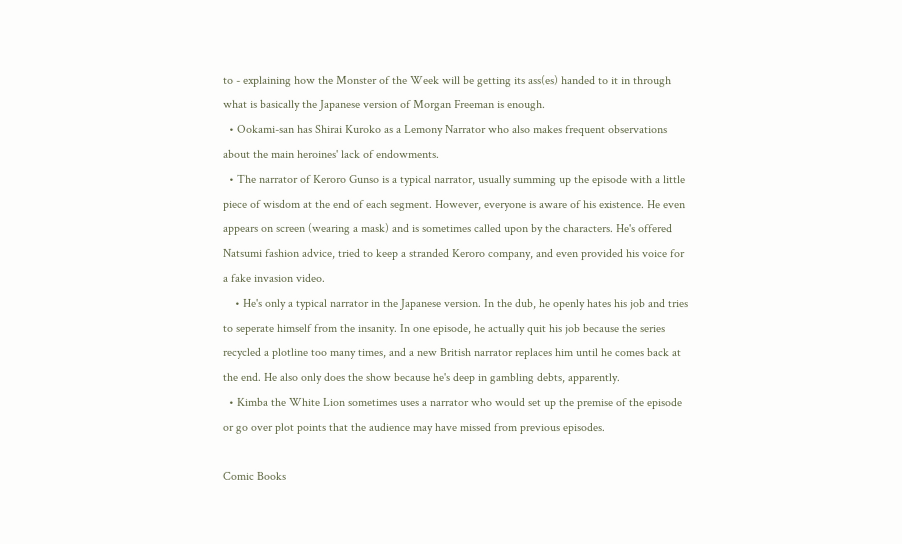to - explaining how the Monster of the Week will be getting its ass(es) handed to it in through what is basically the Japanese version of Morgan Freeman is enough.
  • Ookami-san has Shirai Kuroko as a Lemony Narrator who also makes frequent observations about the main heroines' lack of endowments.
  • The narrator of Keroro Gunso is a typical narrator, usually summing up the episode with a little piece of wisdom at the end of each segment. However, everyone is aware of his existence. He even appears on screen (wearing a mask) and is sometimes called upon by the characters. He's offered Natsumi fashion advice, tried to keep a stranded Keroro company, and even provided his voice for a fake invasion video.
    • He's only a typical narrator in the Japanese version. In the dub, he openly hates his job and tries to seperate himself from the insanity. In one episode, he actually quit his job because the series recycled a plotline too many times, and a new British narrator replaces him until he comes back at the end. He also only does the show because he's deep in gambling debts, apparently.
  • Kimba the White Lion sometimes uses a narrator who would set up the premise of the episode or go over plot points that the audience may have missed from previous episodes.

Comic Books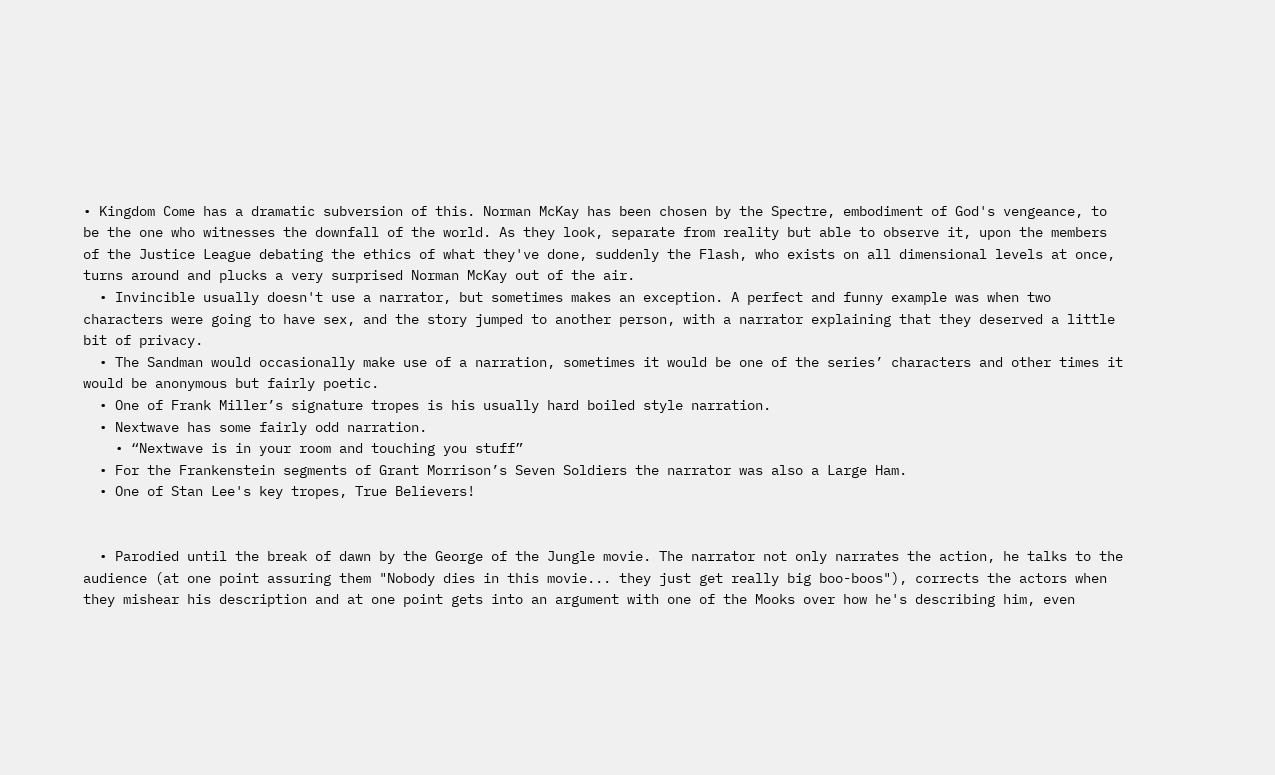• Kingdom Come has a dramatic subversion of this. Norman McKay has been chosen by the Spectre, embodiment of God's vengeance, to be the one who witnesses the downfall of the world. As they look, separate from reality but able to observe it, upon the members of the Justice League debating the ethics of what they've done, suddenly the Flash, who exists on all dimensional levels at once, turns around and plucks a very surprised Norman McKay out of the air.
  • Invincible usually doesn't use a narrator, but sometimes makes an exception. A perfect and funny example was when two characters were going to have sex, and the story jumped to another person, with a narrator explaining that they deserved a little bit of privacy.
  • The Sandman would occasionally make use of a narration, sometimes it would be one of the series’ characters and other times it would be anonymous but fairly poetic.
  • One of Frank Miller’s signature tropes is his usually hard boiled style narration.
  • Nextwave has some fairly odd narration.
    • “Nextwave is in your room and touching you stuff”
  • For the Frankenstein segments of Grant Morrison’s Seven Soldiers the narrator was also a Large Ham.
  • One of Stan Lee's key tropes, True Believers!


  • Parodied until the break of dawn by the George of the Jungle movie. The narrator not only narrates the action, he talks to the audience (at one point assuring them "Nobody dies in this movie... they just get really big boo-boos"), corrects the actors when they mishear his description and at one point gets into an argument with one of the Mooks over how he's describing him, even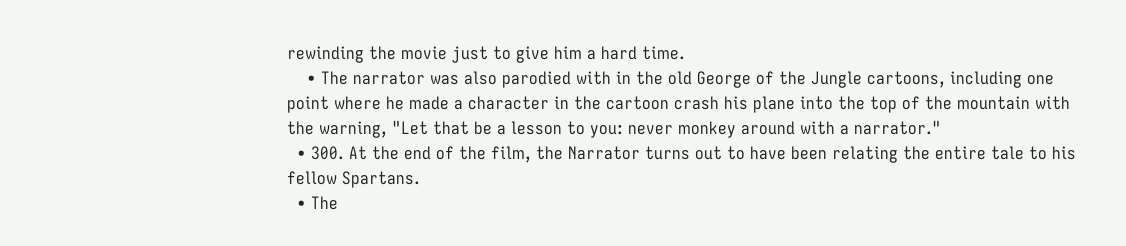rewinding the movie just to give him a hard time.
    • The narrator was also parodied with in the old George of the Jungle cartoons, including one point where he made a character in the cartoon crash his plane into the top of the mountain with the warning, "Let that be a lesson to you: never monkey around with a narrator."
  • 300. At the end of the film, the Narrator turns out to have been relating the entire tale to his fellow Spartans.
  • The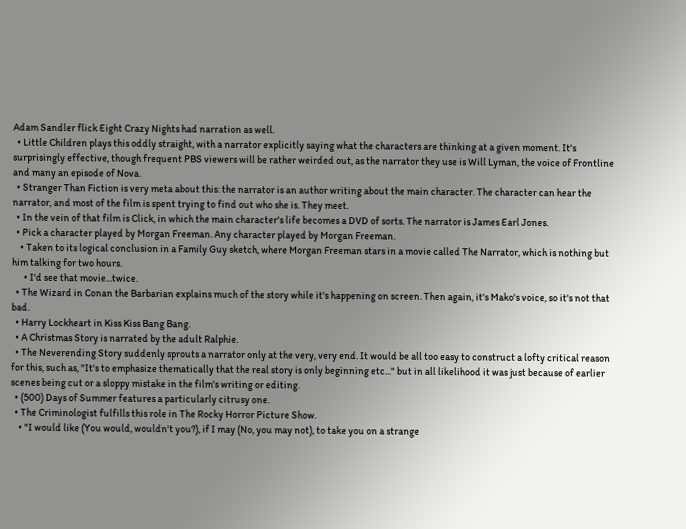Adam Sandler flick Eight Crazy Nights had narration as well.
  • Little Children plays this oddly straight, with a narrator explicitly saying what the characters are thinking at a given moment. It's surprisingly effective, though frequent PBS viewers will be rather weirded out, as the narrator they use is Will Lyman, the voice of Frontline and many an episode of Nova.
  • Stranger Than Fiction is very meta about this: the narrator is an author writing about the main character. The character can hear the narrator, and most of the film is spent trying to find out who she is. They meet.
  • In the vein of that film is Click, in which the main character's life becomes a DVD of sorts. The narrator is James Earl Jones.
  • Pick a character played by Morgan Freeman. Any character played by Morgan Freeman.
    • Taken to its logical conclusion in a Family Guy sketch, where Morgan Freeman stars in a movie called The Narrator, which is nothing but him talking for two hours.
      • I'd see that movie...twice.
  • The Wizard in Conan the Barbarian explains much of the story while it's happening on screen. Then again, it's Mako's voice, so it's not that bad.
  • Harry Lockheart in Kiss Kiss Bang Bang.
  • A Christmas Story is narrated by the adult Ralphie.
  • The Neverending Story suddenly sprouts a narrator only at the very, very end. It would be all too easy to construct a lofty critical reason for this, such as, "It's to emphasize thematically that the real story is only beginning etc..." but in all likelihood it was just because of earlier scenes being cut or a sloppy mistake in the film's writing or editing.
  • (500) Days of Summer features a particularly citrusy one.
  • The Criminologist fulfills this role in The Rocky Horror Picture Show.
    • "I would like (You would, wouldn't you?), if I may (No, you may not), to take you on a strange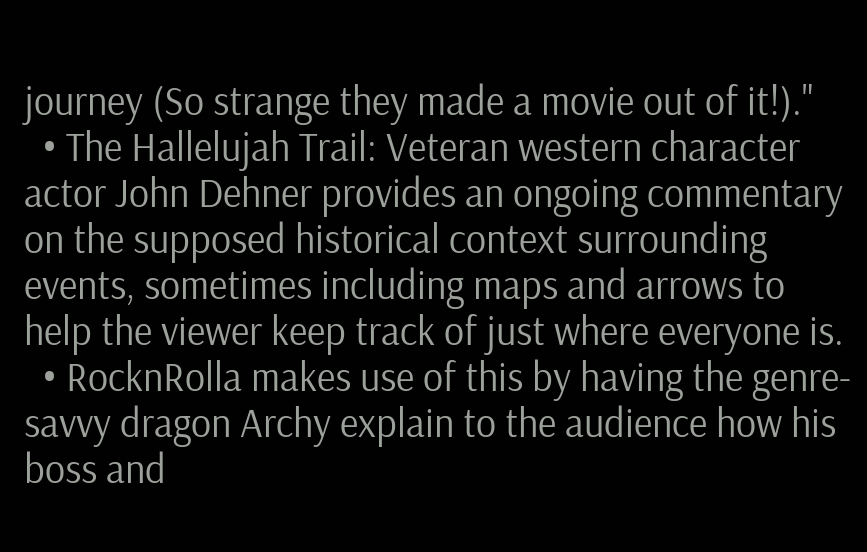journey (So strange they made a movie out of it!)."
  • The Hallelujah Trail: Veteran western character actor John Dehner provides an ongoing commentary on the supposed historical context surrounding events, sometimes including maps and arrows to help the viewer keep track of just where everyone is.
  • RocknRolla makes use of this by having the genre-savvy dragon Archy explain to the audience how his boss and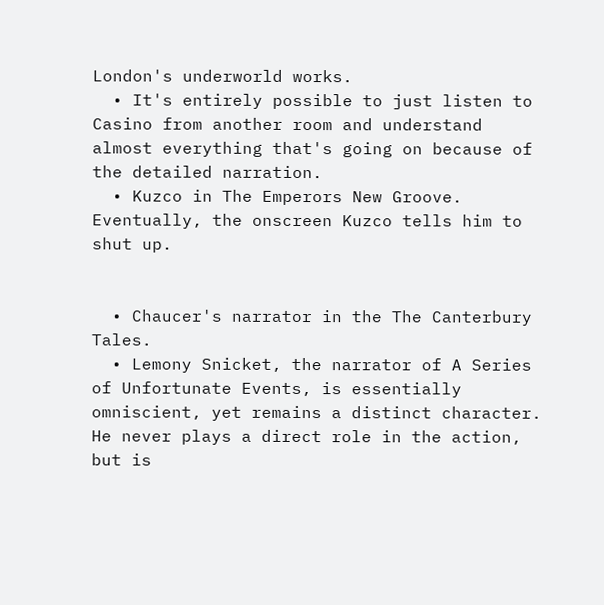London's underworld works.
  • It's entirely possible to just listen to Casino from another room and understand almost everything that's going on because of the detailed narration.
  • Kuzco in The Emperors New Groove. Eventually, the onscreen Kuzco tells him to shut up.


  • Chaucer's narrator in the The Canterbury Tales.
  • Lemony Snicket, the narrator of A Series of Unfortunate Events, is essentially omniscient, yet remains a distinct character. He never plays a direct role in the action, but is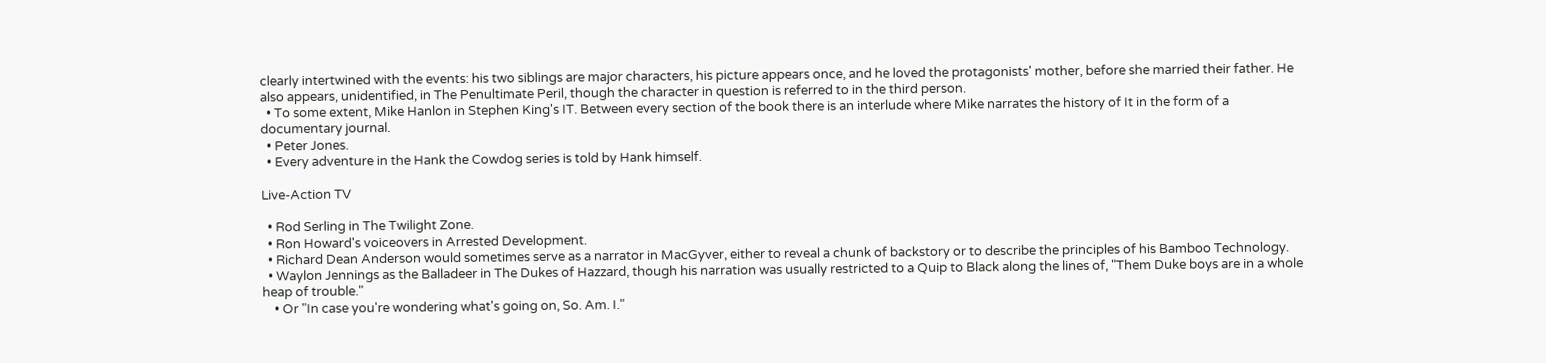clearly intertwined with the events: his two siblings are major characters, his picture appears once, and he loved the protagonists' mother, before she married their father. He also appears, unidentified, in The Penultimate Peril, though the character in question is referred to in the third person.
  • To some extent, Mike Hanlon in Stephen King's IT. Between every section of the book there is an interlude where Mike narrates the history of It in the form of a documentary journal.
  • Peter Jones.
  • Every adventure in the Hank the Cowdog series is told by Hank himself.

Live-Action TV

  • Rod Serling in The Twilight Zone.
  • Ron Howard's voiceovers in Arrested Development.
  • Richard Dean Anderson would sometimes serve as a narrator in MacGyver, either to reveal a chunk of backstory or to describe the principles of his Bamboo Technology.
  • Waylon Jennings as the Balladeer in The Dukes of Hazzard, though his narration was usually restricted to a Quip to Black along the lines of, "Them Duke boys are in a whole heap of trouble."
    • Or "In case you're wondering what's going on, So. Am. I."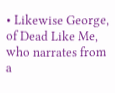• Likewise George, of Dead Like Me, who narrates from a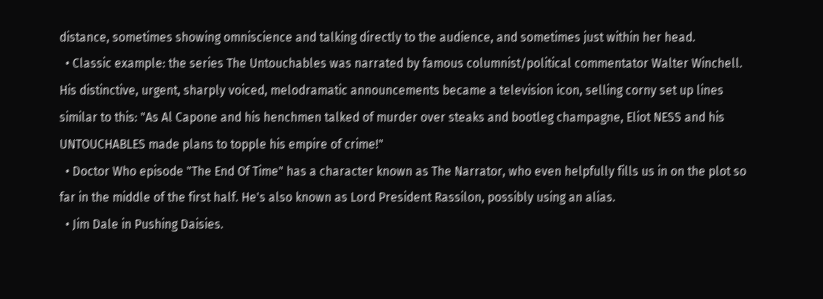distance, sometimes showing omniscience and talking directly to the audience, and sometimes just within her head.
  • Classic example: the series The Untouchables was narrated by famous columnist/political commentator Walter Winchell. His distinctive, urgent, sharply voiced, melodramatic announcements became a television icon, selling corny set up lines similar to this: "As Al Capone and his henchmen talked of murder over steaks and bootleg champagne, Eliot NESS and his UNTOUCHABLES made plans to topple his empire of crime!"
  • Doctor Who episode "The End Of Time" has a character known as The Narrator, who even helpfully fills us in on the plot so far in the middle of the first half. He's also known as Lord President Rassilon, possibly using an alias.
  • Jim Dale in Pushing Daisies.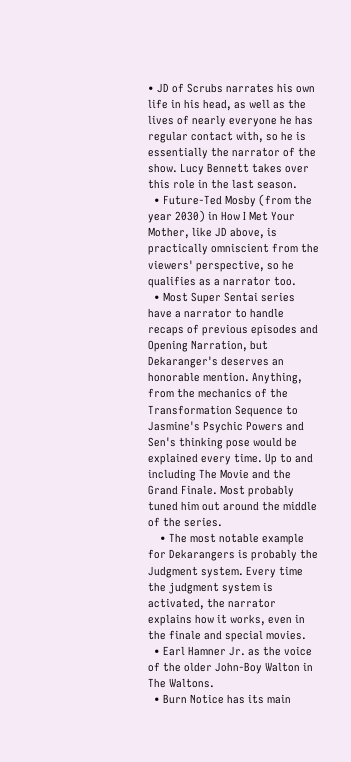• JD of Scrubs narrates his own life in his head, as well as the lives of nearly everyone he has regular contact with, so he is essentially the narrator of the show. Lucy Bennett takes over this role in the last season.
  • Future-Ted Mosby (from the year 2030) in How I Met Your Mother, like JD above, is practically omniscient from the viewers' perspective, so he qualifies as a narrator too.
  • Most Super Sentai series have a narrator to handle recaps of previous episodes and Opening Narration, but Dekaranger's deserves an honorable mention. Anything, from the mechanics of the Transformation Sequence to Jasmine's Psychic Powers and Sen's thinking pose would be explained every time. Up to and including The Movie and the Grand Finale. Most probably tuned him out around the middle of the series.
    • The most notable example for Dekarangers is probably the Judgment system. Every time the judgment system is activated, the narrator explains how it works, even in the finale and special movies.
  • Earl Hamner Jr. as the voice of the older John-Boy Walton in The Waltons.
  • Burn Notice has its main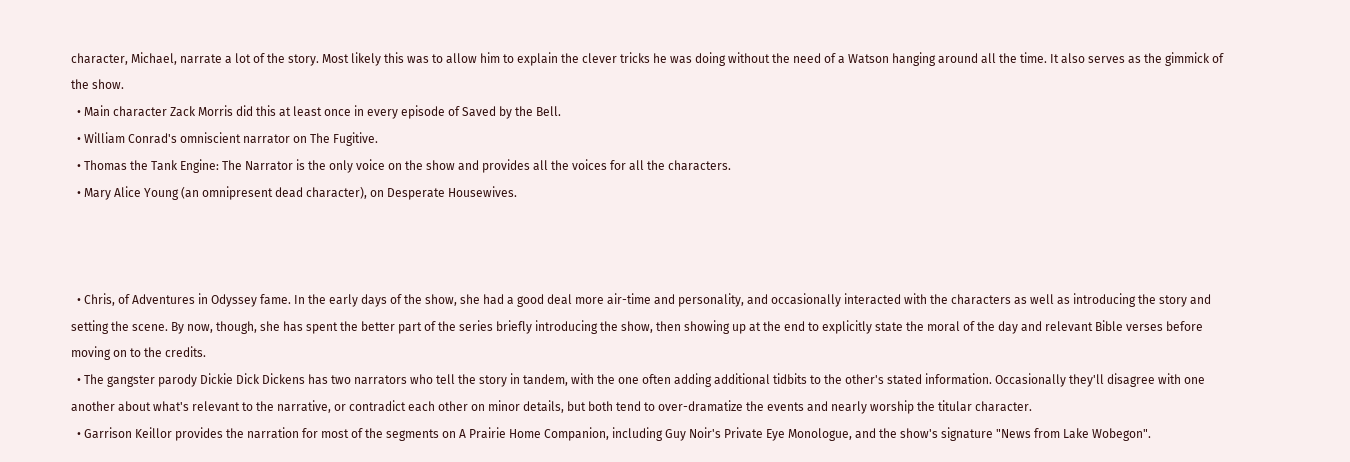character, Michael, narrate a lot of the story. Most likely this was to allow him to explain the clever tricks he was doing without the need of a Watson hanging around all the time. It also serves as the gimmick of the show.
  • Main character Zack Morris did this at least once in every episode of Saved by the Bell.
  • William Conrad's omniscient narrator on The Fugitive.
  • Thomas the Tank Engine: The Narrator is the only voice on the show and provides all the voices for all the characters.
  • Mary Alice Young (an omnipresent dead character), on Desperate Housewives.



  • Chris, of Adventures in Odyssey fame. In the early days of the show, she had a good deal more air-time and personality, and occasionally interacted with the characters as well as introducing the story and setting the scene. By now, though, she has spent the better part of the series briefly introducing the show, then showing up at the end to explicitly state the moral of the day and relevant Bible verses before moving on to the credits.
  • The gangster parody Dickie Dick Dickens has two narrators who tell the story in tandem, with the one often adding additional tidbits to the other's stated information. Occasionally they'll disagree with one another about what's relevant to the narrative, or contradict each other on minor details, but both tend to over-dramatize the events and nearly worship the titular character.
  • Garrison Keillor provides the narration for most of the segments on A Prairie Home Companion, including Guy Noir's Private Eye Monologue, and the show's signature "News from Lake Wobegon".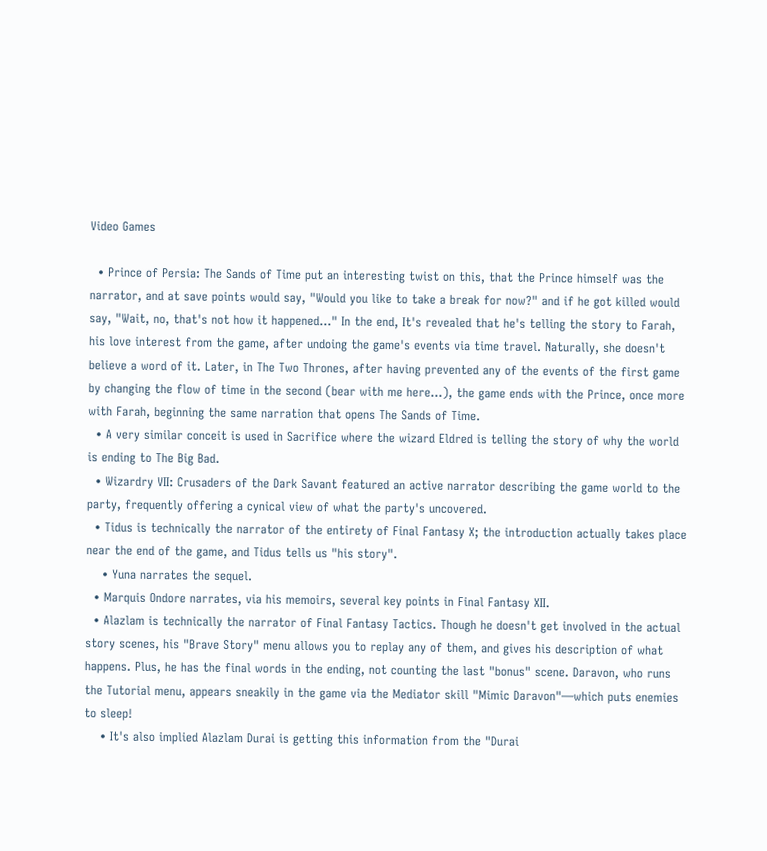Video Games

  • Prince of Persia: The Sands of Time put an interesting twist on this, that the Prince himself was the narrator, and at save points would say, "Would you like to take a break for now?" and if he got killed would say, "Wait, no, that's not how it happened..." In the end, It's revealed that he's telling the story to Farah, his love interest from the game, after undoing the game's events via time travel. Naturally, she doesn't believe a word of it. Later, in The Two Thrones, after having prevented any of the events of the first game by changing the flow of time in the second (bear with me here...), the game ends with the Prince, once more with Farah, beginning the same narration that opens The Sands of Time.
  • A very similar conceit is used in Sacrifice where the wizard Eldred is telling the story of why the world is ending to The Big Bad.
  • Wizardry VII: Crusaders of the Dark Savant featured an active narrator describing the game world to the party, frequently offering a cynical view of what the party's uncovered.
  • Tidus is technically the narrator of the entirety of Final Fantasy X; the introduction actually takes place near the end of the game, and Tidus tells us "his story".
    • Yuna narrates the sequel.
  • Marquis Ondore narrates, via his memoirs, several key points in Final Fantasy XII.
  • Alazlam is technically the narrator of Final Fantasy Tactics. Though he doesn't get involved in the actual story scenes, his "Brave Story" menu allows you to replay any of them, and gives his description of what happens. Plus, he has the final words in the ending, not counting the last "bonus" scene. Daravon, who runs the Tutorial menu, appears sneakily in the game via the Mediator skill "Mimic Daravon"—which puts enemies to sleep!
    • It's also implied Alazlam Durai is getting this information from the "Durai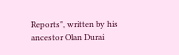Reports", written by his ancestor Olan Durai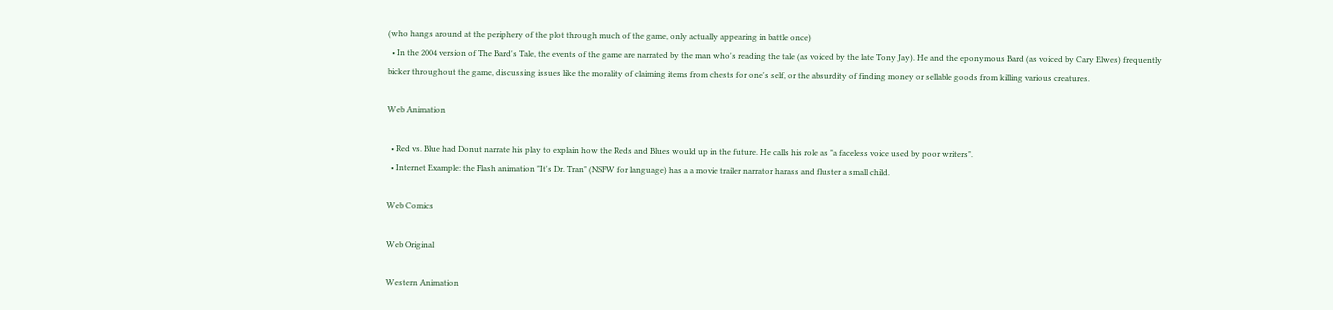(who hangs around at the periphery of the plot through much of the game, only actually appearing in battle once)
  • In the 2004 version of The Bard's Tale, the events of the game are narrated by the man who's reading the tale (as voiced by the late Tony Jay). He and the eponymous Bard (as voiced by Cary Elwes) frequently bicker throughout the game, discussing issues like the morality of claiming items from chests for one's self, or the absurdity of finding money or sellable goods from killing various creatures.

Web Animation

  • Red vs. Blue had Donut narrate his play to explain how the Reds and Blues would up in the future. He calls his role as "a faceless voice used by poor writers".
  • Internet Example: the Flash animation "It's Dr. Tran" (NSFW for language) has a a movie trailer narrator harass and fluster a small child.

Web Comics

Web Original

Western Animation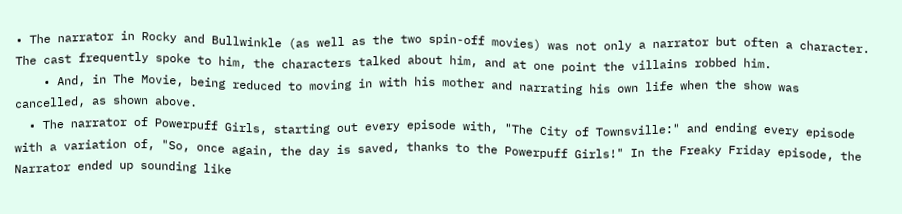• The narrator in Rocky and Bullwinkle (as well as the two spin-off movies) was not only a narrator but often a character. The cast frequently spoke to him, the characters talked about him, and at one point the villains robbed him.
    • And, in The Movie, being reduced to moving in with his mother and narrating his own life when the show was cancelled, as shown above.
  • The narrator of Powerpuff Girls, starting out every episode with, "The City of Townsville:" and ending every episode with a variation of, "So, once again, the day is saved, thanks to the Powerpuff Girls!" In the Freaky Friday episode, the Narrator ended up sounding like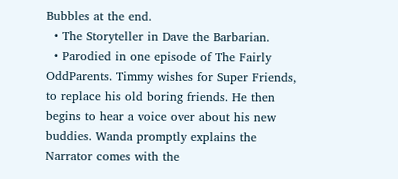Bubbles at the end.
  • The Storyteller in Dave the Barbarian.
  • Parodied in one episode of The Fairly OddParents. Timmy wishes for Super Friends, to replace his old boring friends. He then begins to hear a voice over about his new buddies. Wanda promptly explains the Narrator comes with the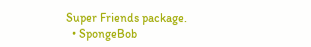Super Friends package.
  • SpongeBob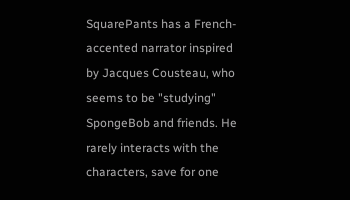SquarePants has a French-accented narrator inspired by Jacques Cousteau, who seems to be "studying" SpongeBob and friends. He rarely interacts with the characters, save for one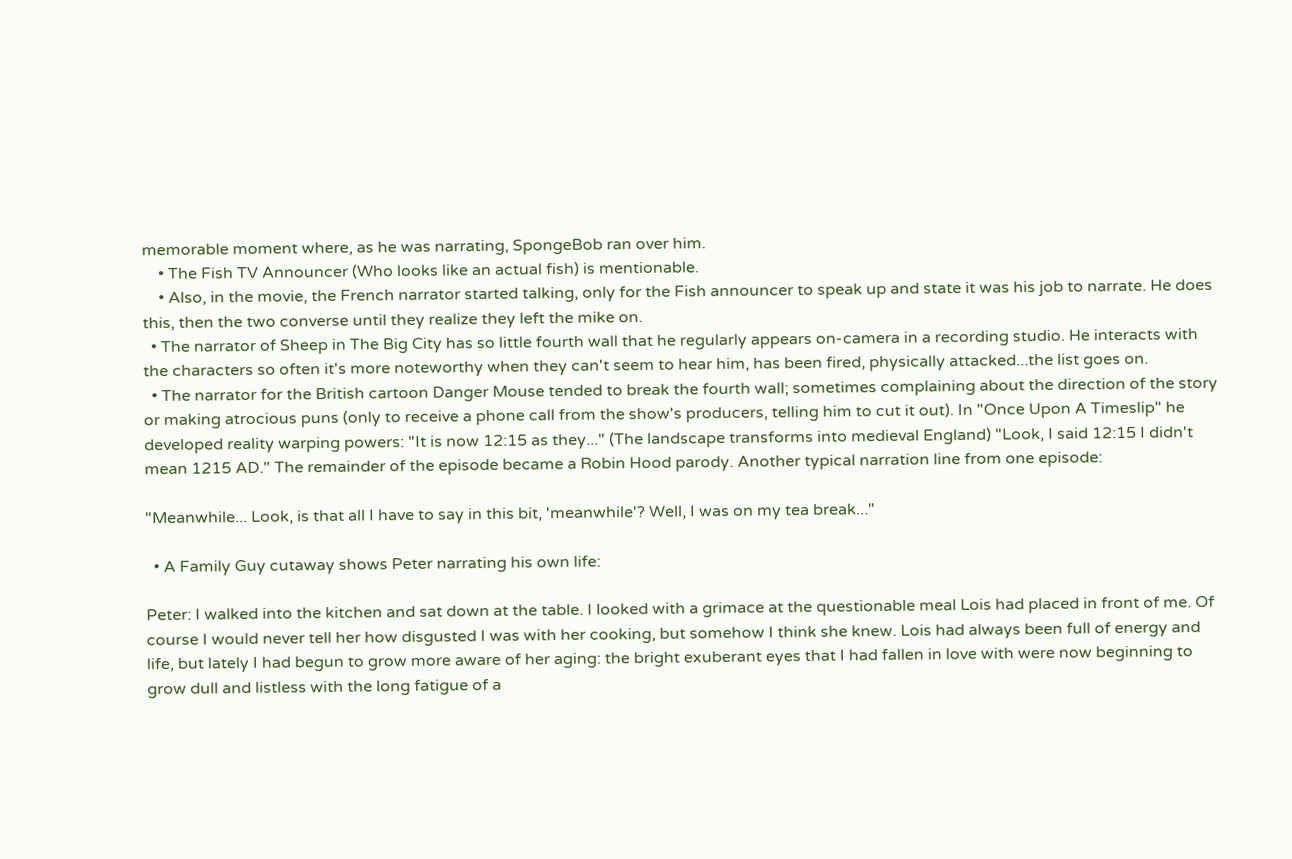memorable moment where, as he was narrating, SpongeBob ran over him.
    • The Fish TV Announcer (Who looks like an actual fish) is mentionable.
    • Also, in the movie, the French narrator started talking, only for the Fish announcer to speak up and state it was his job to narrate. He does this, then the two converse until they realize they left the mike on.
  • The narrator of Sheep in The Big City has so little fourth wall that he regularly appears on-camera in a recording studio. He interacts with the characters so often it's more noteworthy when they can't seem to hear him, has been fired, physically attacked...the list goes on.
  • The narrator for the British cartoon Danger Mouse tended to break the fourth wall; sometimes complaining about the direction of the story or making atrocious puns (only to receive a phone call from the show's producers, telling him to cut it out). In "Once Upon A Timeslip" he developed reality warping powers: "It is now 12:15 as they..." (The landscape transforms into medieval England) "Look, I said 12:15 I didn't mean 1215 AD." The remainder of the episode became a Robin Hood parody. Another typical narration line from one episode:

"Meanwhile... Look, is that all I have to say in this bit, 'meanwhile'? Well, I was on my tea break..."

  • A Family Guy cutaway shows Peter narrating his own life:

Peter: I walked into the kitchen and sat down at the table. I looked with a grimace at the questionable meal Lois had placed in front of me. Of course I would never tell her how disgusted I was with her cooking, but somehow I think she knew. Lois had always been full of energy and life, but lately I had begun to grow more aware of her aging: the bright exuberant eyes that I had fallen in love with were now beginning to grow dull and listless with the long fatigue of a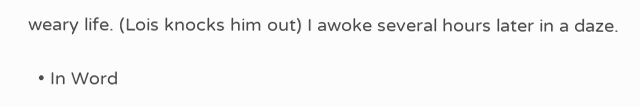weary life. (Lois knocks him out) I awoke several hours later in a daze.

  • In Word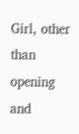Girl, other than opening and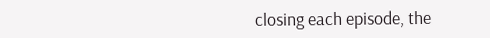closing each episode, the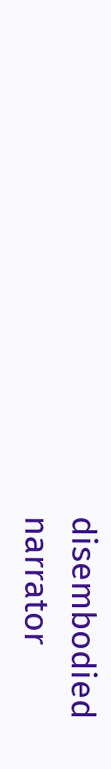disembodied narrator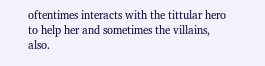oftentimes interacts with the tittular hero to help her and sometimes the villains, also.